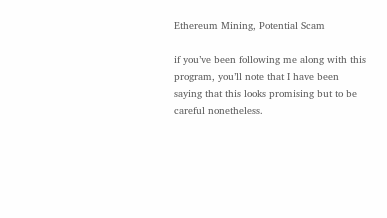Ethereum Mining, Potential Scam

if you’ve been following me along with this program, you’ll note that I have been saying that this looks promising but to be careful nonetheless.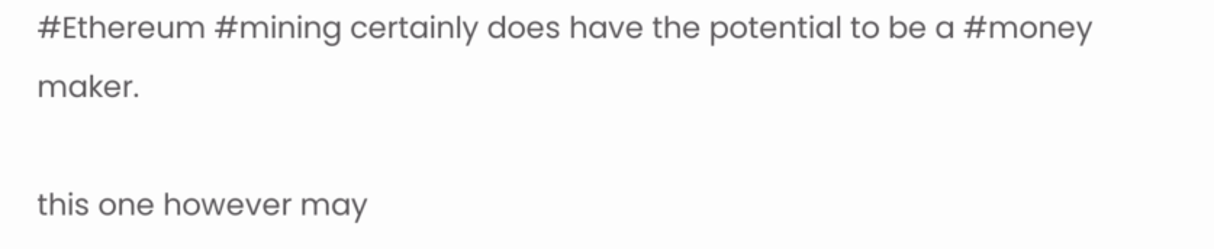#Ethereum #mining certainly does have the potential to be a #money maker.

this one however may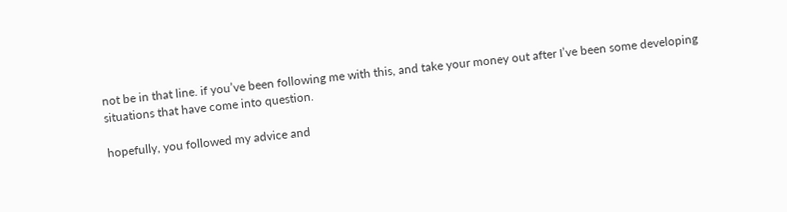not be in that line. if you’ve been following me with this, and take your money out after I’ve been some developing situations that have come into question.

hopefully, you followed my advice and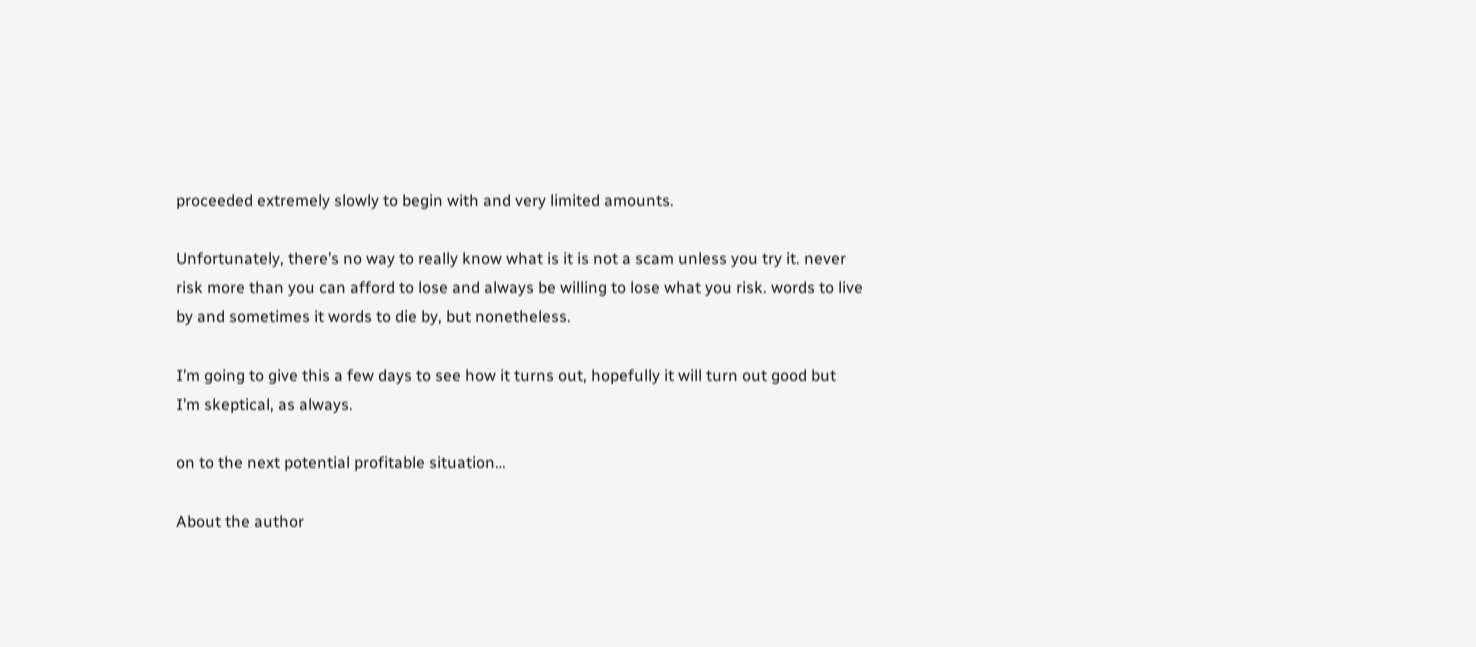proceeded extremely slowly to begin with and very limited amounts.

Unfortunately, there’s no way to really know what is it is not a scam unless you try it. never risk more than you can afford to lose and always be willing to lose what you risk. words to live by and sometimes it words to die by, but nonetheless.

I’m going to give this a few days to see how it turns out, hopefully it will turn out good but I’m skeptical, as always.

on to the next potential profitable situation…

About the author